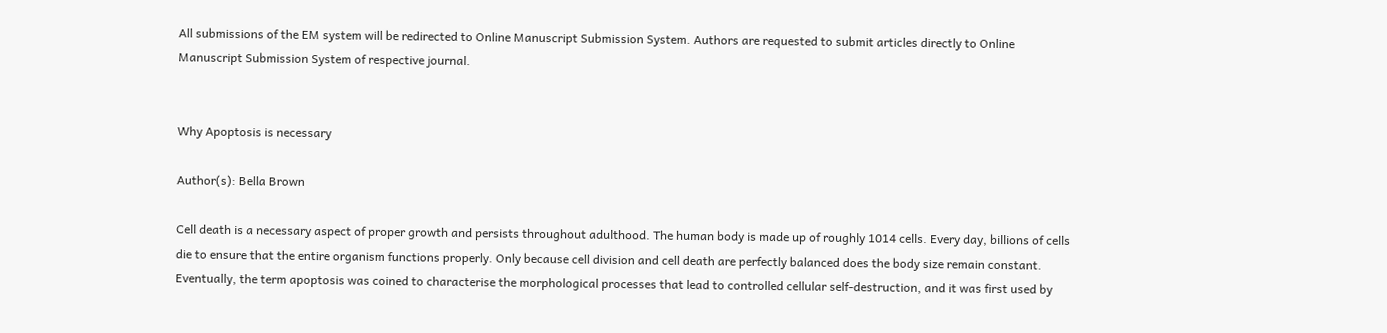All submissions of the EM system will be redirected to Online Manuscript Submission System. Authors are requested to submit articles directly to Online Manuscript Submission System of respective journal.


Why Apoptosis is necessary

Author(s): Bella Brown

Cell death is a necessary aspect of proper growth and persists throughout adulthood. The human body is made up of roughly 1014 cells. Every day, billions of cells die to ensure that the entire organism functions properly. Only because cell division and cell death are perfectly balanced does the body size remain constant. Eventually, the term apoptosis was coined to characterise the morphological processes that lead to controlled cellular self-destruction, and it was first used by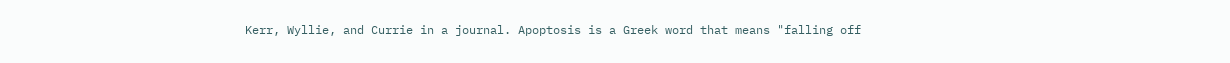Kerr, Wyllie, and Currie in a journal. Apoptosis is a Greek word that means "falling off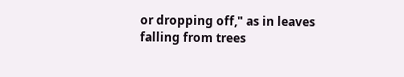or dropping off," as in leaves falling from trees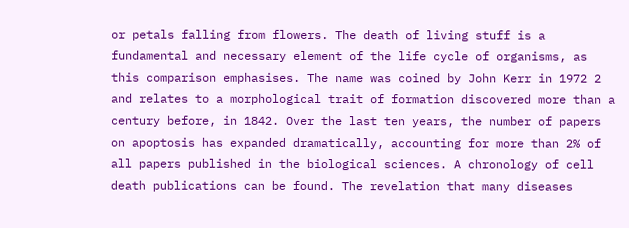or petals falling from flowers. The death of living stuff is a fundamental and necessary element of the life cycle of organisms, as this comparison emphasises. The name was coined by John Kerr in 1972 2 and relates to a morphological trait of formation discovered more than a century before, in 1842. Over the last ten years, the number of papers on apoptosis has expanded dramatically, accounting for more than 2% of all papers published in the biological sciences. A chronology of cell death publications can be found. The revelation that many diseases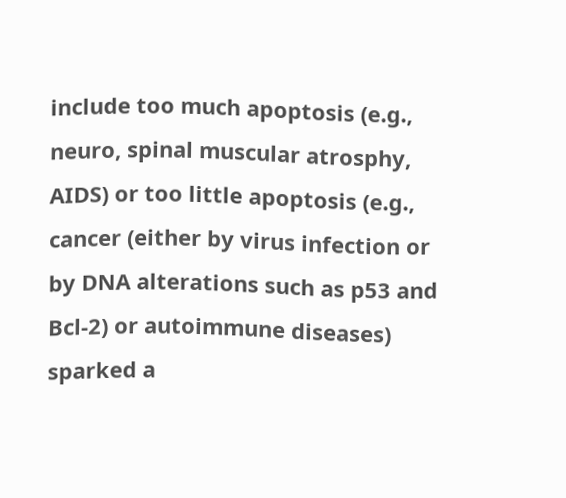include too much apoptosis (e.g., neuro, spinal muscular atrosphy, AIDS) or too little apoptosis (e.g., cancer (either by virus infection or by DNA alterations such as p53 and Bcl-2) or autoimmune diseases) sparked a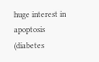huge interest in apoptosis (diabetes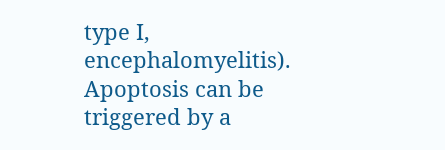type I, encephalomyelitis). Apoptosis can be triggered by a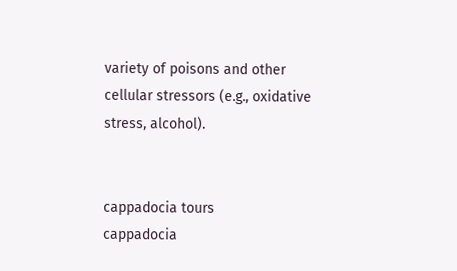variety of poisons and other cellular stressors (e.g., oxidative stress, alcohol).


cappadocia tours
cappadocia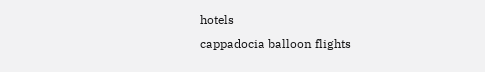hotels
cappadocia balloon flights